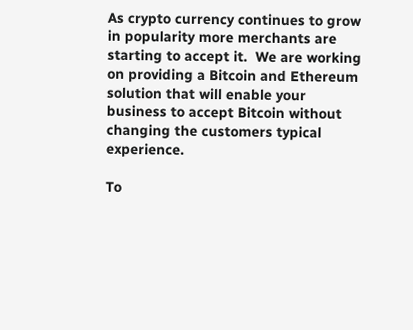As crypto currency continues to grow in popularity more merchants are starting to accept it.  We are working on providing a Bitcoin and Ethereum solution that will enable your business to accept Bitcoin without changing the customers typical experience.

To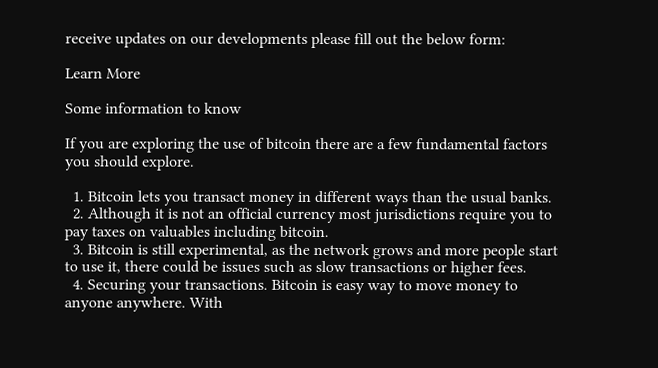receive updates on our developments please fill out the below form:

Learn More

Some information to know

If you are exploring the use of bitcoin there are a few fundamental factors you should explore.

  1. Bitcoin lets you transact money in different ways than the usual banks.
  2. Although it is not an official currency most jurisdictions require you to pay taxes on valuables including bitcoin.
  3. Bitcoin is still experimental, as the network grows and more people start to use it, there could be issues such as slow transactions or higher fees.
  4. Securing your transactions. Bitcoin is easy way to move money to anyone anywhere. With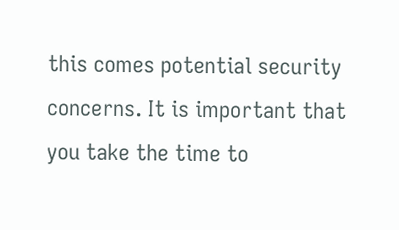this comes potential security concerns. It is important that you take the time to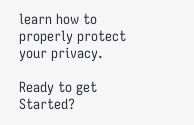learn how to properly protect your privacy.

Ready to get Started?